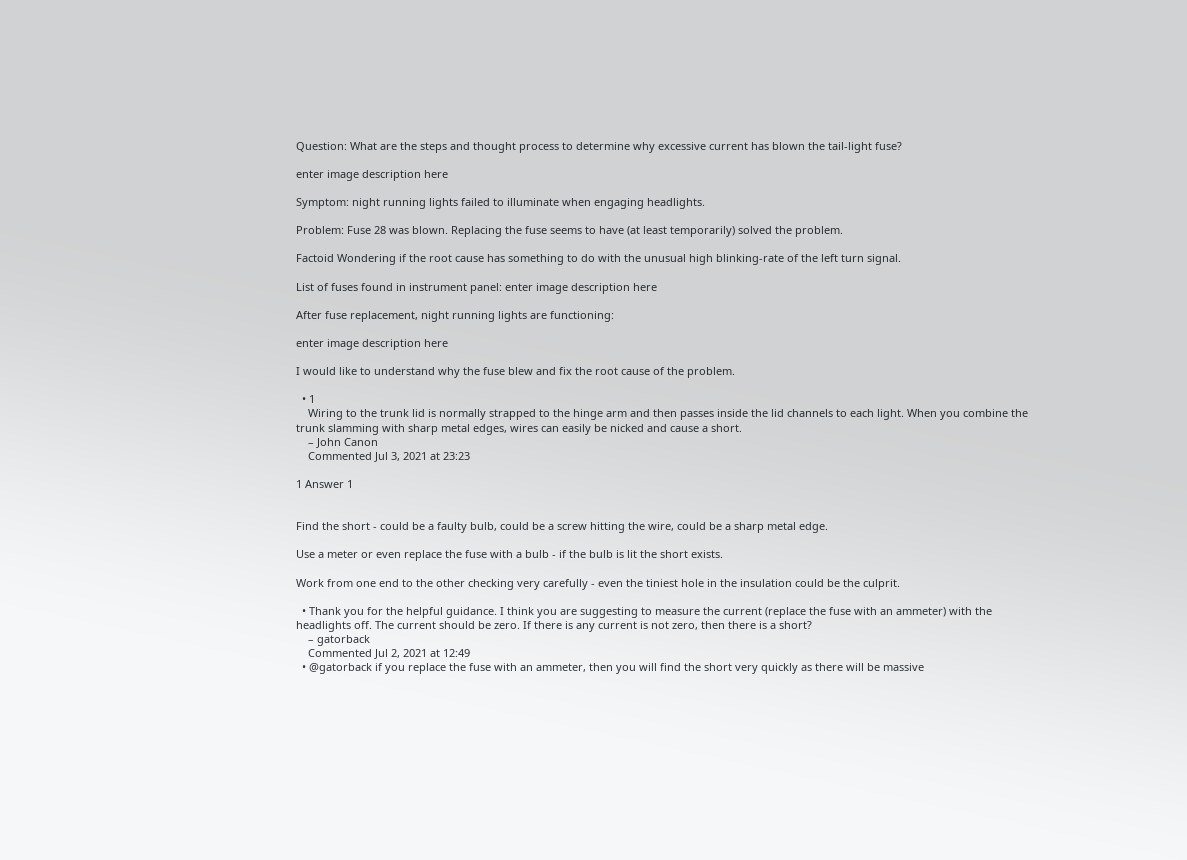Question: What are the steps and thought process to determine why excessive current has blown the tail-light fuse?

enter image description here

Symptom: night running lights failed to illuminate when engaging headlights.

Problem: Fuse 28 was blown. Replacing the fuse seems to have (at least temporarily) solved the problem.

Factoid Wondering if the root cause has something to do with the unusual high blinking-rate of the left turn signal.

List of fuses found in instrument panel: enter image description here

After fuse replacement, night running lights are functioning:

enter image description here

I would like to understand why the fuse blew and fix the root cause of the problem.

  • 1
    Wiring to the trunk lid is normally strapped to the hinge arm and then passes inside the lid channels to each light. When you combine the trunk slamming with sharp metal edges, wires can easily be nicked and cause a short.
    – John Canon
    Commented Jul 3, 2021 at 23:23

1 Answer 1


Find the short - could be a faulty bulb, could be a screw hitting the wire, could be a sharp metal edge.

Use a meter or even replace the fuse with a bulb - if the bulb is lit the short exists.

Work from one end to the other checking very carefully - even the tiniest hole in the insulation could be the culprit.

  • Thank you for the helpful guidance. I think you are suggesting to measure the current (replace the fuse with an ammeter) with the headlights off. The current should be zero. If there is any current is not zero, then there is a short?
    – gatorback
    Commented Jul 2, 2021 at 12:49
  • @gatorback if you replace the fuse with an ammeter, then you will find the short very quickly as there will be massive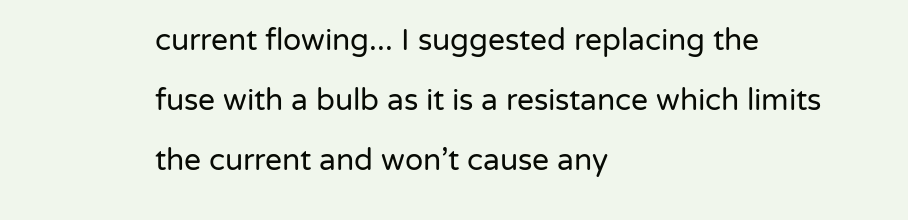current flowing... I suggested replacing the fuse with a bulb as it is a resistance which limits the current and won’t cause any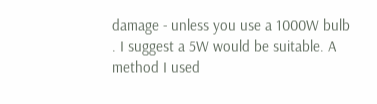damage - unless you use a 1000W bulb . I suggest a 5W would be suitable. A method I used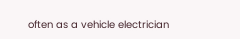often as a vehicle electrician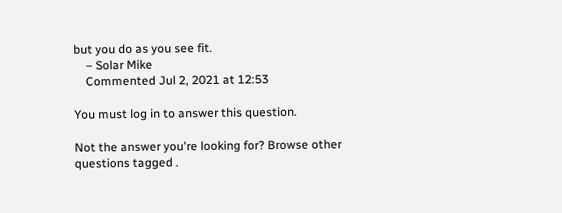but you do as you see fit.
    – Solar Mike
    Commented Jul 2, 2021 at 12:53

You must log in to answer this question.

Not the answer you're looking for? Browse other questions tagged .